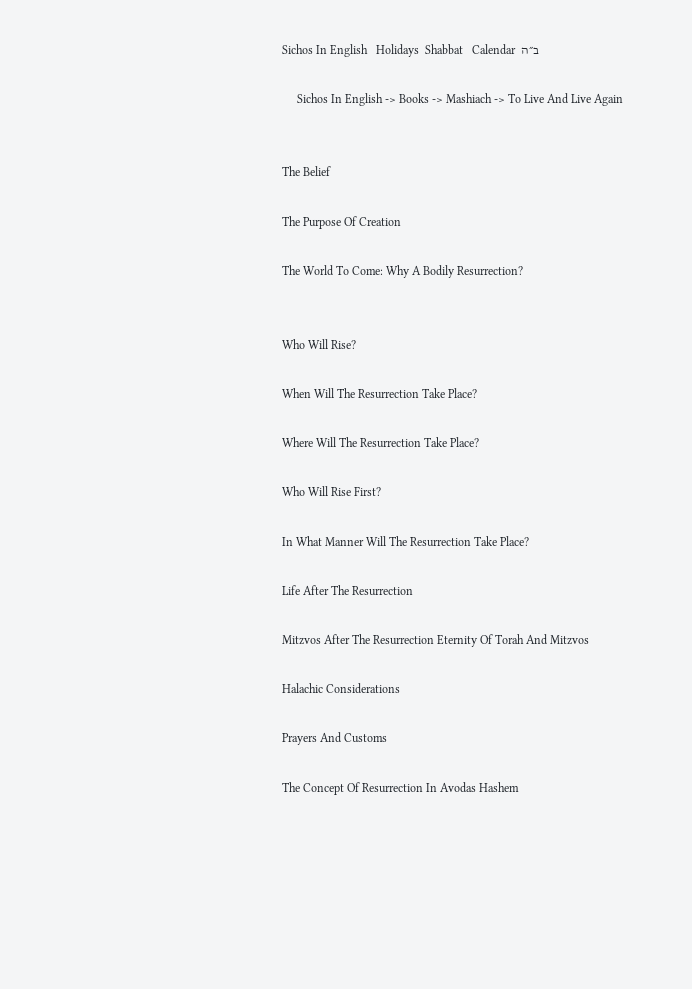Sichos In English   Holidays  Shabbat   Calendar  ב״ה

     Sichos In English -> Books -> Mashiach -> To Live And Live Again


The Belief

The Purpose Of Creation

The World To Come: Why A Bodily Resurrection?


Who Will Rise?

When Will The Resurrection Take Place?

Where Will The Resurrection Take Place?

Who Will Rise First?

In What Manner Will The Resurrection Take Place?

Life After The Resurrection

Mitzvos After The Resurrection Eternity Of Torah And Mitzvos

Halachic Considerations

Prayers And Customs

The Concept Of Resurrection In Avodas Hashem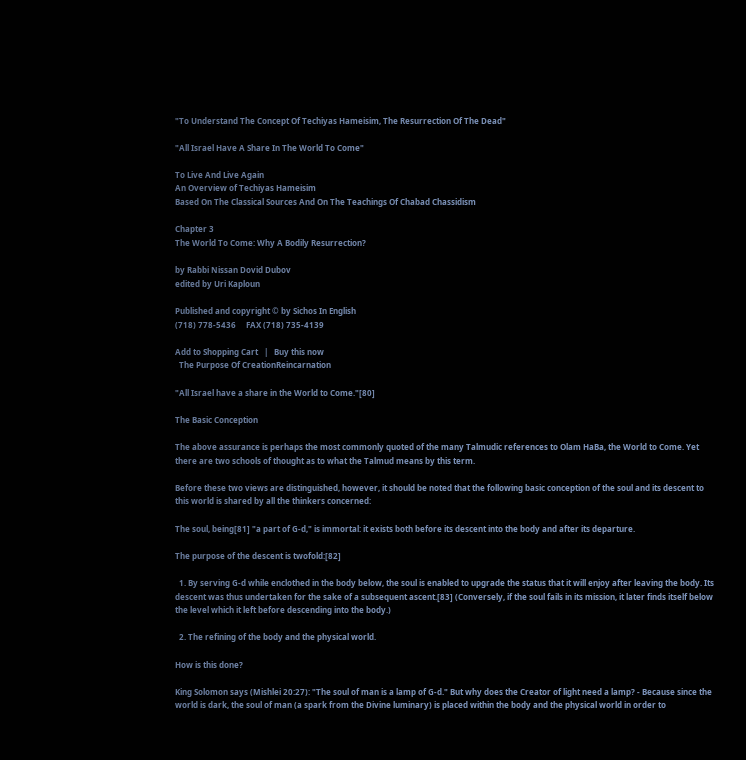"To Understand The Concept Of Techiyas Hameisim, The Resurrection Of The Dead"

"All Israel Have A Share In The World To Come"

To Live And Live Again
An Overview of Techiyas Hameisim
Based On The Classical Sources And On The Teachings Of Chabad Chassidism

Chapter 3
The World To Come: Why A Bodily Resurrection?

by Rabbi Nissan Dovid Dubov
edited by Uri Kaploun

Published and copyright © by Sichos In English
(718) 778-5436     FAX (718) 735-4139

Add to Shopping Cart   |   Buy this now
  The Purpose Of CreationReincarnation

"All Israel have a share in the World to Come."[80]

The Basic Conception

The above assurance is perhaps the most commonly quoted of the many Talmudic references to Olam HaBa, the World to Come. Yet there are two schools of thought as to what the Talmud means by this term.

Before these two views are distinguished, however, it should be noted that the following basic conception of the soul and its descent to this world is shared by all the thinkers concerned:

The soul, being[81] "a part of G-d," is immortal: it exists both before its descent into the body and after its departure.

The purpose of the descent is twofold:[82]

  1. By serving G-d while enclothed in the body below, the soul is enabled to upgrade the status that it will enjoy after leaving the body. Its descent was thus undertaken for the sake of a subsequent ascent.[83] (Conversely, if the soul fails in its mission, it later finds itself below the level which it left before descending into the body.)

  2. The refining of the body and the physical world.

How is this done?

King Solomon says (Mishlei 20:27): "The soul of man is a lamp of G-d." But why does the Creator of light need a lamp? - Because since the world is dark, the soul of man (a spark from the Divine luminary) is placed within the body and the physical world in order to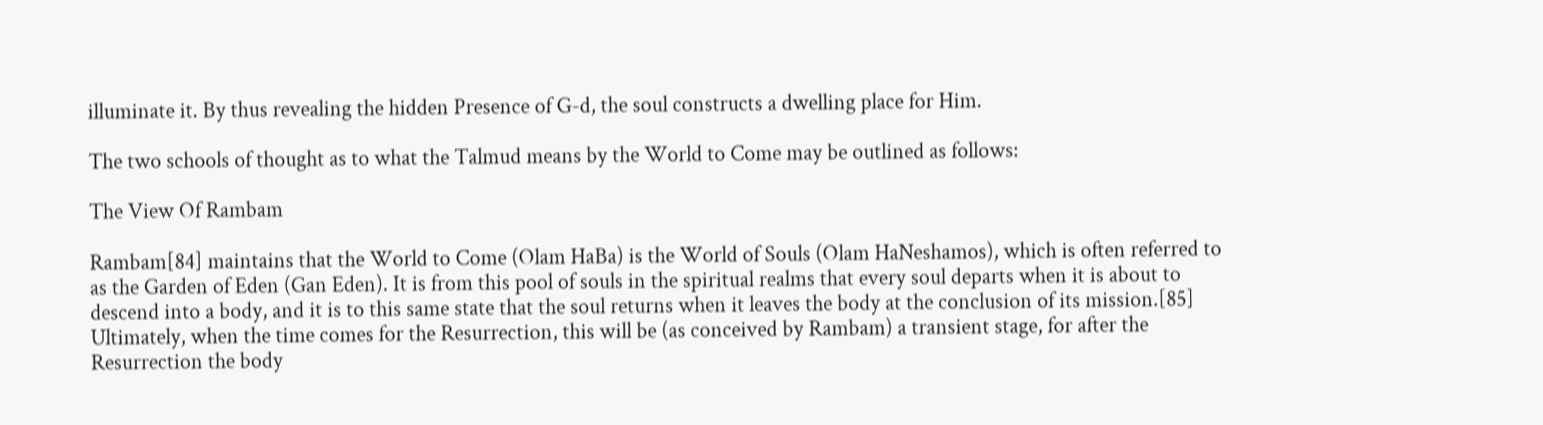illuminate it. By thus revealing the hidden Presence of G-d, the soul constructs a dwelling place for Him.

The two schools of thought as to what the Talmud means by the World to Come may be outlined as follows:

The View Of Rambam

Rambam[84] maintains that the World to Come (Olam HaBa) is the World of Souls (Olam HaNeshamos), which is often referred to as the Garden of Eden (Gan Eden). It is from this pool of souls in the spiritual realms that every soul departs when it is about to descend into a body, and it is to this same state that the soul returns when it leaves the body at the conclusion of its mission.[85] Ultimately, when the time comes for the Resurrection, this will be (as conceived by Rambam) a transient stage, for after the Resurrection the body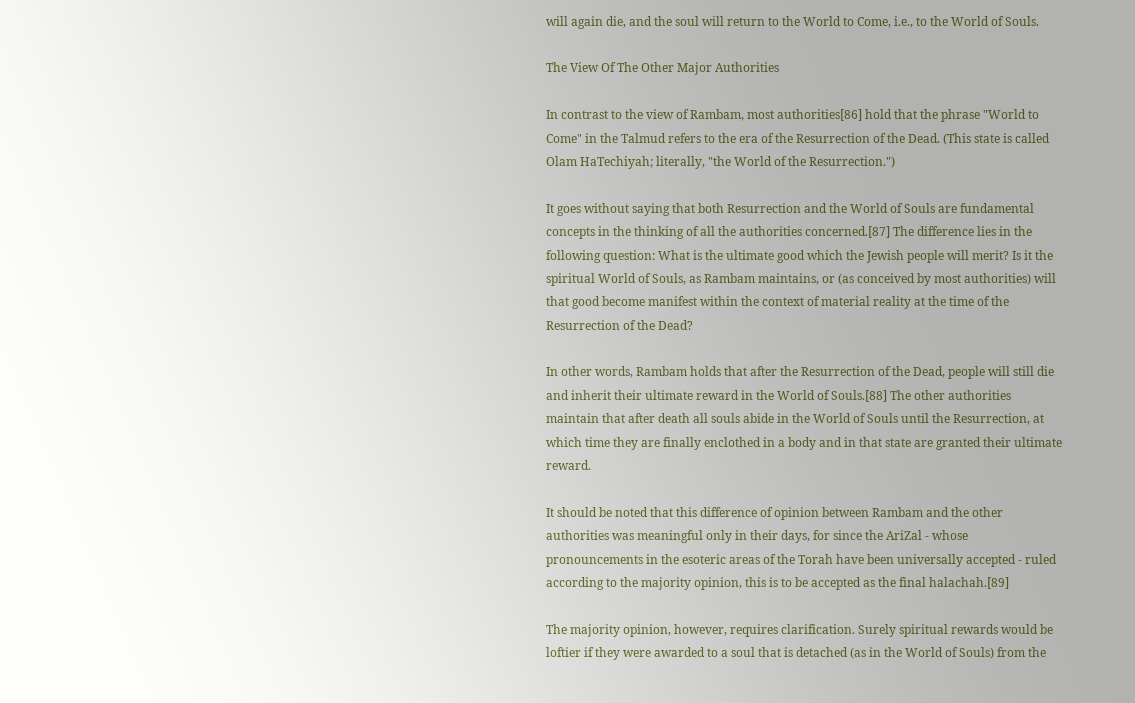will again die, and the soul will return to the World to Come, i.e., to the World of Souls.

The View Of The Other Major Authorities

In contrast to the view of Rambam, most authorities[86] hold that the phrase "World to Come" in the Talmud refers to the era of the Resurrection of the Dead. (This state is called Olam HaTechiyah; literally, "the World of the Resurrection.")

It goes without saying that both Resurrection and the World of Souls are fundamental concepts in the thinking of all the authorities concerned.[87] The difference lies in the following question: What is the ultimate good which the Jewish people will merit? Is it the spiritual World of Souls, as Rambam maintains, or (as conceived by most authorities) will that good become manifest within the context of material reality at the time of the Resurrection of the Dead?

In other words, Rambam holds that after the Resurrection of the Dead, people will still die and inherit their ultimate reward in the World of Souls.[88] The other authorities maintain that after death all souls abide in the World of Souls until the Resurrection, at which time they are finally enclothed in a body and in that state are granted their ultimate reward.

It should be noted that this difference of opinion between Rambam and the other authorities was meaningful only in their days, for since the AriZal - whose pronouncements in the esoteric areas of the Torah have been universally accepted - ruled according to the majority opinion, this is to be accepted as the final halachah.[89]

The majority opinion, however, requires clarification. Surely spiritual rewards would be loftier if they were awarded to a soul that is detached (as in the World of Souls) from the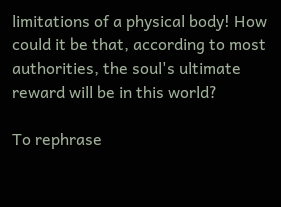limitations of a physical body! How could it be that, according to most authorities, the soul's ultimate reward will be in this world?

To rephrase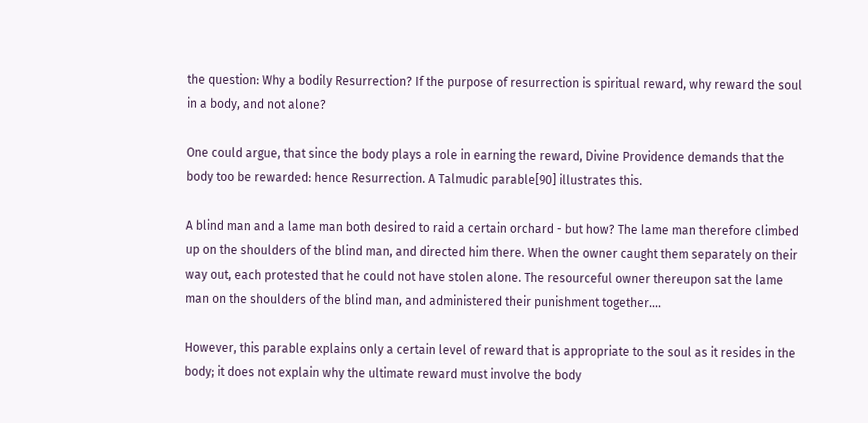the question: Why a bodily Resurrection? If the purpose of resurrection is spiritual reward, why reward the soul in a body, and not alone?

One could argue, that since the body plays a role in earning the reward, Divine Providence demands that the body too be rewarded: hence Resurrection. A Talmudic parable[90] illustrates this.

A blind man and a lame man both desired to raid a certain orchard - but how? The lame man therefore climbed up on the shoulders of the blind man, and directed him there. When the owner caught them separately on their way out, each protested that he could not have stolen alone. The resourceful owner thereupon sat the lame man on the shoulders of the blind man, and administered their punishment together....

However, this parable explains only a certain level of reward that is appropriate to the soul as it resides in the body; it does not explain why the ultimate reward must involve the body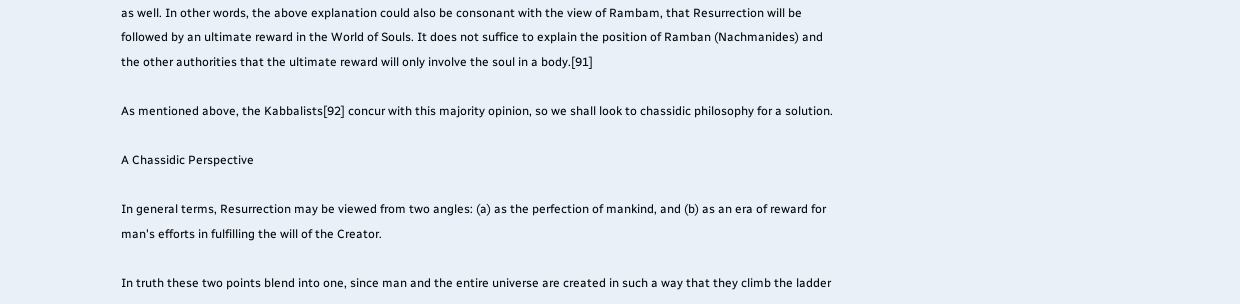as well. In other words, the above explanation could also be consonant with the view of Rambam, that Resurrection will be followed by an ultimate reward in the World of Souls. It does not suffice to explain the position of Ramban (Nachmanides) and the other authorities that the ultimate reward will only involve the soul in a body.[91]

As mentioned above, the Kabbalists[92] concur with this majority opinion, so we shall look to chassidic philosophy for a solution.

A Chassidic Perspective

In general terms, Resurrection may be viewed from two angles: (a) as the perfection of mankind, and (b) as an era of reward for man's efforts in fulfilling the will of the Creator.

In truth these two points blend into one, since man and the entire universe are created in such a way that they climb the ladder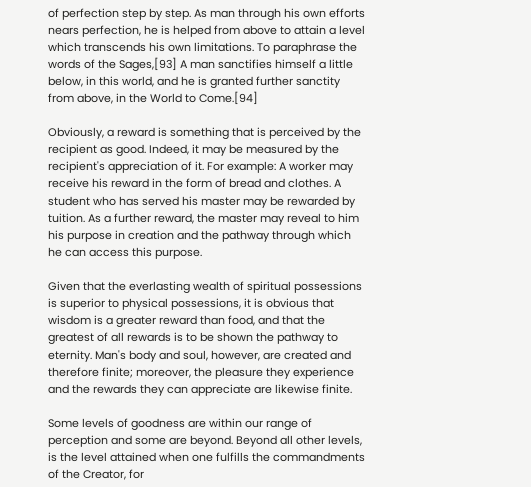of perfection step by step. As man through his own efforts nears perfection, he is helped from above to attain a level which transcends his own limitations. To paraphrase the words of the Sages,[93] A man sanctifies himself a little below, in this world, and he is granted further sanctity from above, in the World to Come.[94]

Obviously, a reward is something that is perceived by the recipient as good. Indeed, it may be measured by the recipient's appreciation of it. For example: A worker may receive his reward in the form of bread and clothes. A student who has served his master may be rewarded by tuition. As a further reward, the master may reveal to him his purpose in creation and the pathway through which he can access this purpose.

Given that the everlasting wealth of spiritual possessions is superior to physical possessions, it is obvious that wisdom is a greater reward than food, and that the greatest of all rewards is to be shown the pathway to eternity. Man's body and soul, however, are created and therefore finite; moreover, the pleasure they experience and the rewards they can appreciate are likewise finite.

Some levels of goodness are within our range of perception and some are beyond. Beyond all other levels, is the level attained when one fulfills the commandments of the Creator, for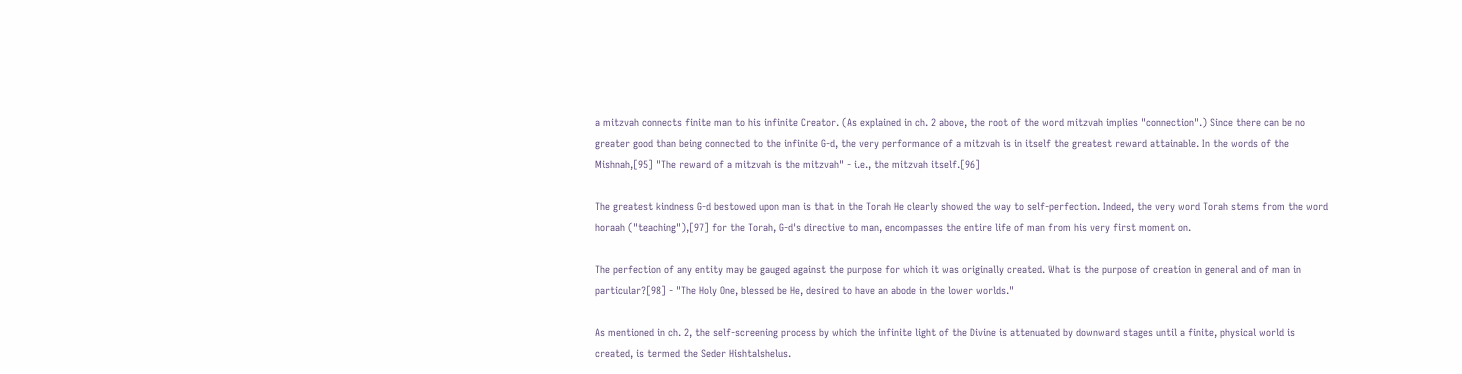a mitzvah connects finite man to his infinite Creator. (As explained in ch. 2 above, the root of the word mitzvah implies "connection".) Since there can be no greater good than being connected to the infinite G-d, the very performance of a mitzvah is in itself the greatest reward attainable. In the words of the Mishnah,[95] "The reward of a mitzvah is the mitzvah" - i.e., the mitzvah itself.[96]

The greatest kindness G-d bestowed upon man is that in the Torah He clearly showed the way to self-perfection. Indeed, the very word Torah stems from the word horaah ("teaching"),[97] for the Torah, G-d's directive to man, encompasses the entire life of man from his very first moment on.

The perfection of any entity may be gauged against the purpose for which it was originally created. What is the purpose of creation in general and of man in particular?[98] - "The Holy One, blessed be He, desired to have an abode in the lower worlds."

As mentioned in ch. 2, the self-screening process by which the infinite light of the Divine is attenuated by downward stages until a finite, physical world is created, is termed the Seder Hishtalshelus.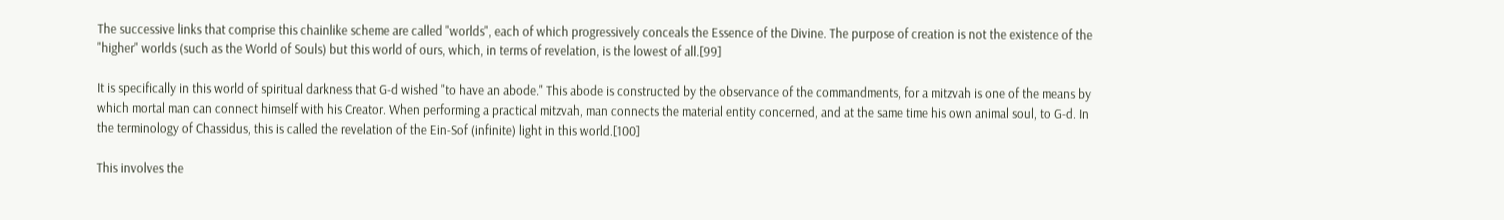The successive links that comprise this chainlike scheme are called "worlds", each of which progressively conceals the Essence of the Divine. The purpose of creation is not the existence of the "higher" worlds (such as the World of Souls) but this world of ours, which, in terms of revelation, is the lowest of all.[99]

It is specifically in this world of spiritual darkness that G-d wished "to have an abode." This abode is constructed by the observance of the commandments, for a mitzvah is one of the means by which mortal man can connect himself with his Creator. When performing a practical mitzvah, man connects the material entity concerned, and at the same time his own animal soul, to G-d. In the terminology of Chassidus, this is called the revelation of the Ein-Sof (infinite) light in this world.[100]

This involves the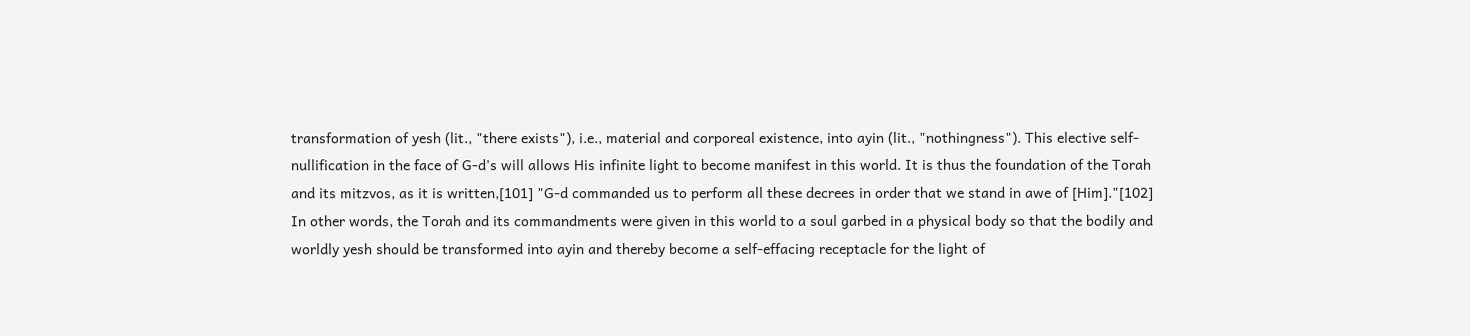transformation of yesh (lit., "there exists"), i.e., material and corporeal existence, into ayin (lit., "nothingness"). This elective self-nullification in the face of G-d's will allows His infinite light to become manifest in this world. It is thus the foundation of the Torah and its mitzvos, as it is written,[101] "G-d commanded us to perform all these decrees in order that we stand in awe of [Him]."[102] In other words, the Torah and its commandments were given in this world to a soul garbed in a physical body so that the bodily and worldly yesh should be transformed into ayin and thereby become a self-effacing receptacle for the light of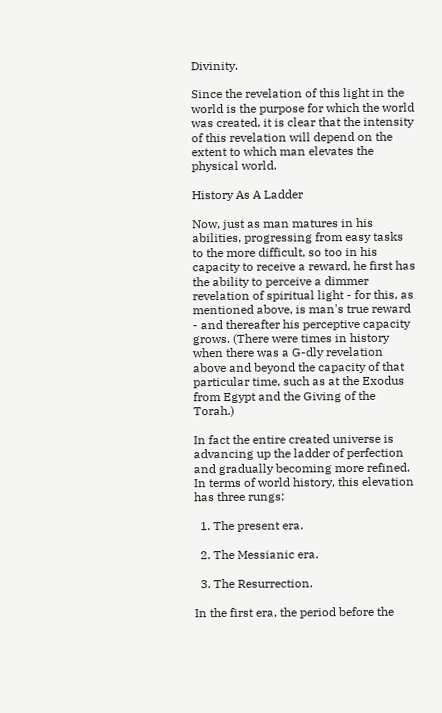Divinity.

Since the revelation of this light in the world is the purpose for which the world was created, it is clear that the intensity of this revelation will depend on the extent to which man elevates the physical world.

History As A Ladder

Now, just as man matures in his abilities, progressing from easy tasks to the more difficult, so too in his capacity to receive a reward, he first has the ability to perceive a dimmer revelation of spiritual light - for this, as mentioned above, is man's true reward - and thereafter his perceptive capacity grows. (There were times in history when there was a G-dly revelation above and beyond the capacity of that particular time, such as at the Exodus from Egypt and the Giving of the Torah.)

In fact the entire created universe is advancing up the ladder of perfection and gradually becoming more refined. In terms of world history, this elevation has three rungs:

  1. The present era.

  2. The Messianic era.

  3. The Resurrection.

In the first era, the period before the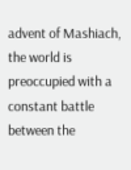advent of Mashiach, the world is preoccupied with a constant battle between the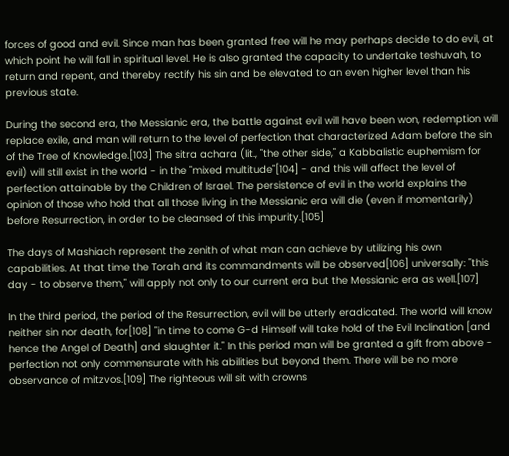forces of good and evil. Since man has been granted free will he may perhaps decide to do evil, at which point he will fall in spiritual level. He is also granted the capacity to undertake teshuvah, to return and repent, and thereby rectify his sin and be elevated to an even higher level than his previous state.

During the second era, the Messianic era, the battle against evil will have been won, redemption will replace exile, and man will return to the level of perfection that characterized Adam before the sin of the Tree of Knowledge.[103] The sitra achara (lit., "the other side," a Kabbalistic euphemism for evil) will still exist in the world - in the "mixed multitude"[104] - and this will affect the level of perfection attainable by the Children of Israel. The persistence of evil in the world explains the opinion of those who hold that all those living in the Messianic era will die (even if momentarily) before Resurrection, in order to be cleansed of this impurity.[105]

The days of Mashiach represent the zenith of what man can achieve by utilizing his own capabilities. At that time the Torah and its commandments will be observed[106] universally: "this day - to observe them," will apply not only to our current era but the Messianic era as well.[107]

In the third period, the period of the Resurrection, evil will be utterly eradicated. The world will know neither sin nor death, for[108] "in time to come G-d Himself will take hold of the Evil Inclination [and hence the Angel of Death] and slaughter it." In this period man will be granted a gift from above - perfection not only commensurate with his abilities but beyond them. There will be no more observance of mitzvos.[109] The righteous will sit with crowns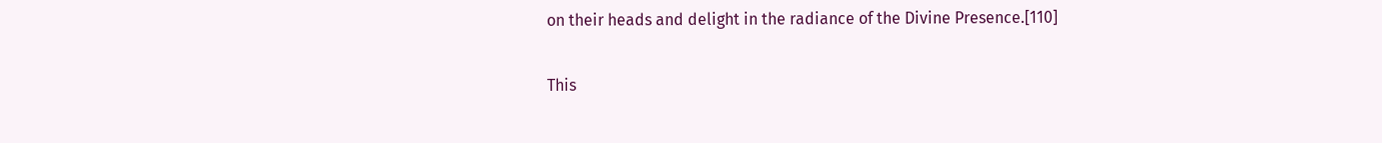on their heads and delight in the radiance of the Divine Presence.[110]

This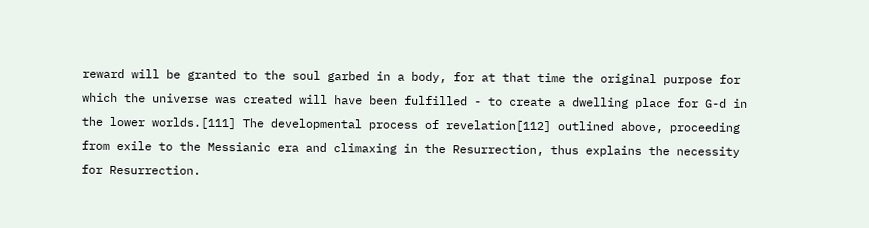reward will be granted to the soul garbed in a body, for at that time the original purpose for which the universe was created will have been fulfilled - to create a dwelling place for G-d in the lower worlds.[111] The developmental process of revelation[112] outlined above, proceeding from exile to the Messianic era and climaxing in the Resurrection, thus explains the necessity for Resurrection.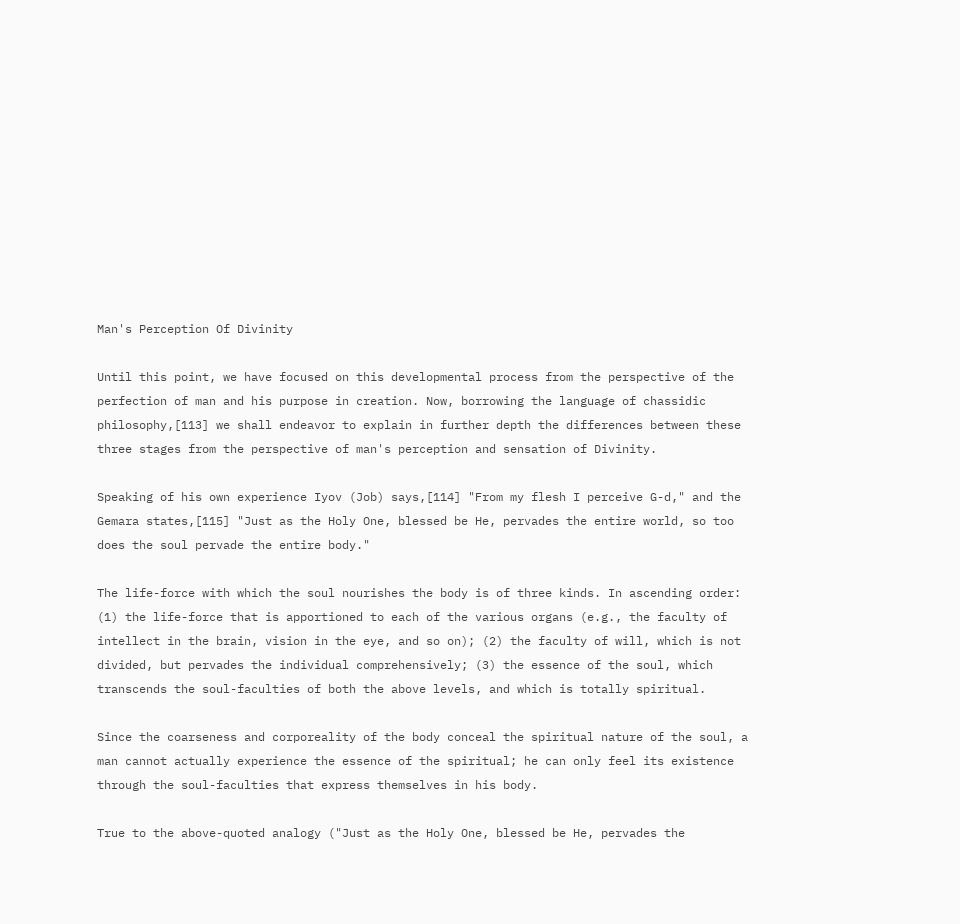Man's Perception Of Divinity

Until this point, we have focused on this developmental process from the perspective of the perfection of man and his purpose in creation. Now, borrowing the language of chassidic philosophy,[113] we shall endeavor to explain in further depth the differences between these three stages from the perspective of man's perception and sensation of Divinity.

Speaking of his own experience Iyov (Job) says,[114] "From my flesh I perceive G-d," and the Gemara states,[115] "Just as the Holy One, blessed be He, pervades the entire world, so too does the soul pervade the entire body."

The life-force with which the soul nourishes the body is of three kinds. In ascending order: (1) the life-force that is apportioned to each of the various organs (e.g., the faculty of intellect in the brain, vision in the eye, and so on); (2) the faculty of will, which is not divided, but pervades the individual comprehensively; (3) the essence of the soul, which transcends the soul-faculties of both the above levels, and which is totally spiritual.

Since the coarseness and corporeality of the body conceal the spiritual nature of the soul, a man cannot actually experience the essence of the spiritual; he can only feel its existence through the soul-faculties that express themselves in his body.

True to the above-quoted analogy ("Just as the Holy One, blessed be He, pervades the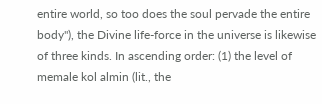entire world, so too does the soul pervade the entire body"), the Divine life-force in the universe is likewise of three kinds. In ascending order: (1) the level of memale kol almin (lit., the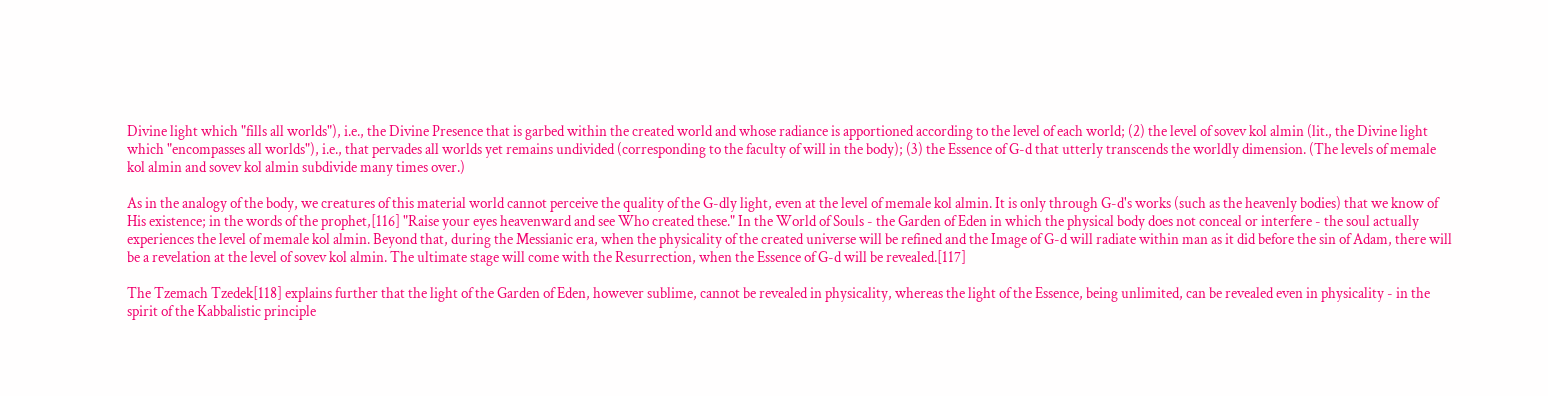Divine light which "fills all worlds"), i.e., the Divine Presence that is garbed within the created world and whose radiance is apportioned according to the level of each world; (2) the level of sovev kol almin (lit., the Divine light which "encompasses all worlds"), i.e., that pervades all worlds yet remains undivided (corresponding to the faculty of will in the body); (3) the Essence of G-d that utterly transcends the worldly dimension. (The levels of memale kol almin and sovev kol almin subdivide many times over.)

As in the analogy of the body, we creatures of this material world cannot perceive the quality of the G-dly light, even at the level of memale kol almin. It is only through G-d's works (such as the heavenly bodies) that we know of His existence; in the words of the prophet,[116] "Raise your eyes heavenward and see Who created these." In the World of Souls - the Garden of Eden in which the physical body does not conceal or interfere - the soul actually experiences the level of memale kol almin. Beyond that, during the Messianic era, when the physicality of the created universe will be refined and the Image of G-d will radiate within man as it did before the sin of Adam, there will be a revelation at the level of sovev kol almin. The ultimate stage will come with the Resurrection, when the Essence of G-d will be revealed.[117]

The Tzemach Tzedek[118] explains further that the light of the Garden of Eden, however sublime, cannot be revealed in physicality, whereas the light of the Essence, being unlimited, can be revealed even in physicality - in the spirit of the Kabbalistic principle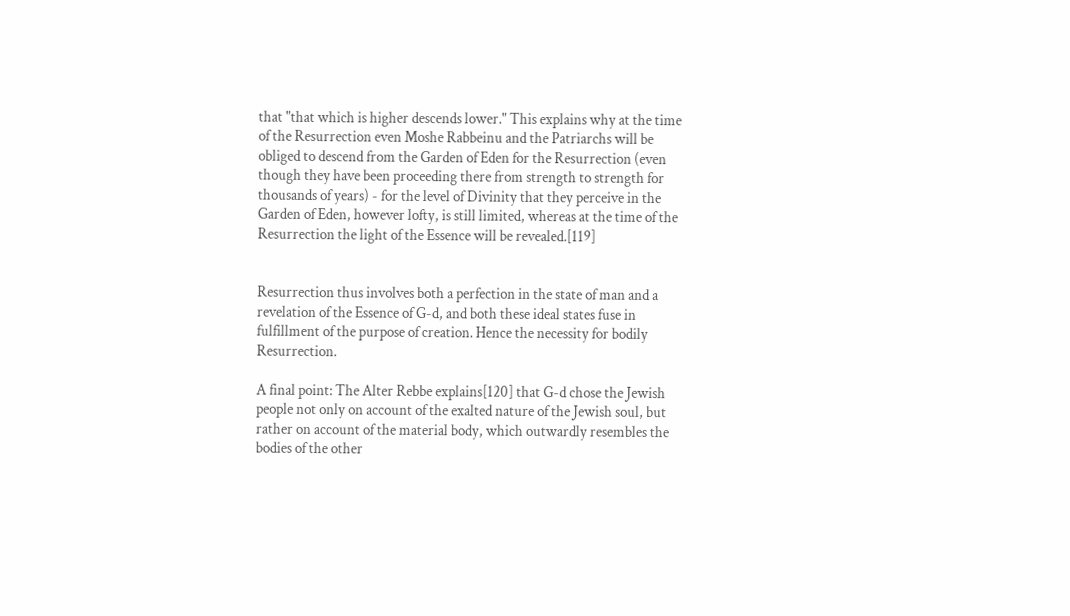that "that which is higher descends lower." This explains why at the time of the Resurrection even Moshe Rabbeinu and the Patriarchs will be obliged to descend from the Garden of Eden for the Resurrection (even though they have been proceeding there from strength to strength for thousands of years) - for the level of Divinity that they perceive in the Garden of Eden, however lofty, is still limited, whereas at the time of the Resurrection the light of the Essence will be revealed.[119]


Resurrection thus involves both a perfection in the state of man and a revelation of the Essence of G-d, and both these ideal states fuse in fulfillment of the purpose of creation. Hence the necessity for bodily Resurrection.

A final point: The Alter Rebbe explains[120] that G-d chose the Jewish people not only on account of the exalted nature of the Jewish soul, but rather on account of the material body, which outwardly resembles the bodies of the other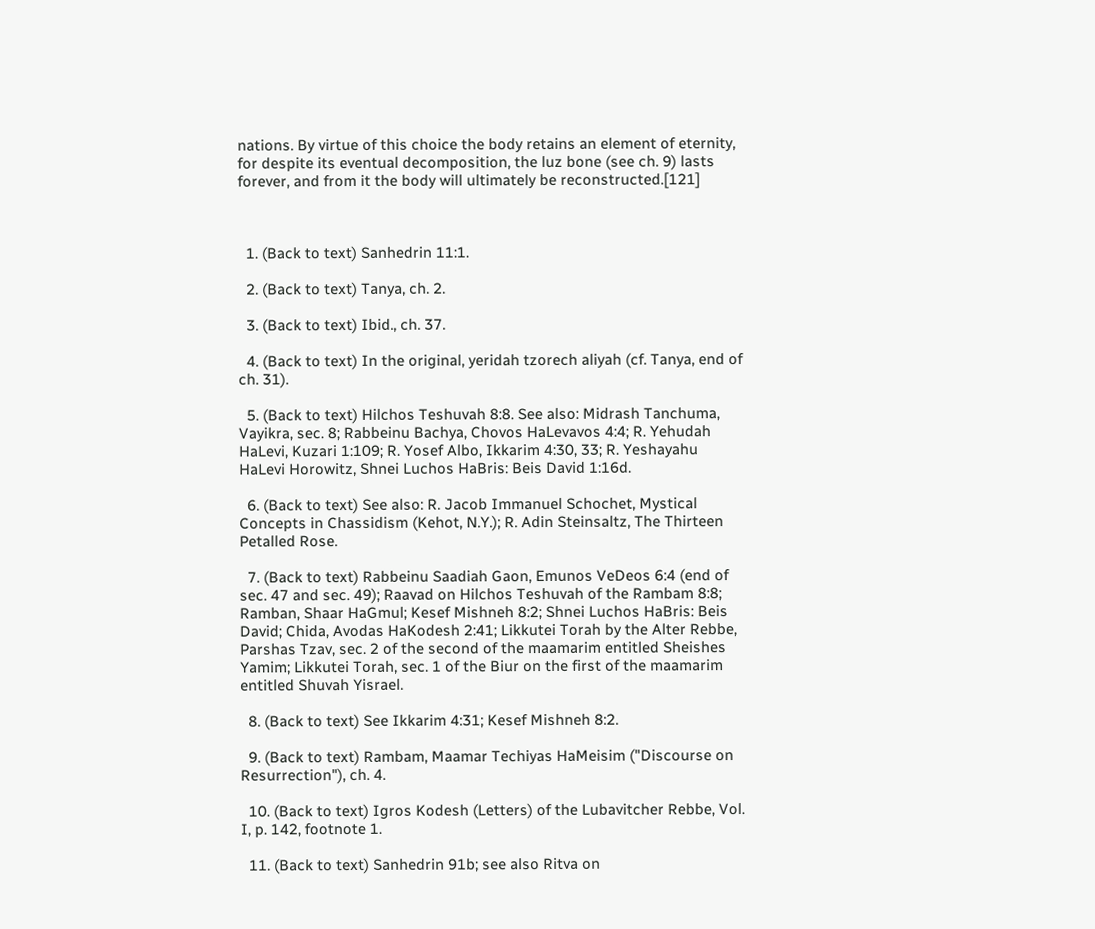nations. By virtue of this choice the body retains an element of eternity, for despite its eventual decomposition, the luz bone (see ch. 9) lasts forever, and from it the body will ultimately be reconstructed.[121]



  1. (Back to text) Sanhedrin 11:1.

  2. (Back to text) Tanya, ch. 2.

  3. (Back to text) Ibid., ch. 37.

  4. (Back to text) In the original, yeridah tzorech aliyah (cf. Tanya, end of ch. 31).

  5. (Back to text) Hilchos Teshuvah 8:8. See also: Midrash Tanchuma, Vayikra, sec. 8; Rabbeinu Bachya, Chovos HaLevavos 4:4; R. Yehudah HaLevi, Kuzari 1:109; R. Yosef Albo, Ikkarim 4:30, 33; R. Yeshayahu HaLevi Horowitz, Shnei Luchos HaBris: Beis David 1:16d.

  6. (Back to text) See also: R. Jacob Immanuel Schochet, Mystical Concepts in Chassidism (Kehot, N.Y.); R. Adin Steinsaltz, The Thirteen Petalled Rose.

  7. (Back to text) Rabbeinu Saadiah Gaon, Emunos VeDeos 6:4 (end of sec. 47 and sec. 49); Raavad on Hilchos Teshuvah of the Rambam 8:8; Ramban, Shaar HaGmul; Kesef Mishneh 8:2; Shnei Luchos HaBris: Beis David; Chida, Avodas HaKodesh 2:41; Likkutei Torah by the Alter Rebbe, Parshas Tzav, sec. 2 of the second of the maamarim entitled Sheishes Yamim; Likkutei Torah, sec. 1 of the Biur on the first of the maamarim entitled Shuvah Yisrael.

  8. (Back to text) See Ikkarim 4:31; Kesef Mishneh 8:2.

  9. (Back to text) Rambam, Maamar Techiyas HaMeisim ("Discourse on Resurrection"), ch. 4.

  10. (Back to text) Igros Kodesh (Letters) of the Lubavitcher Rebbe, Vol. I, p. 142, footnote 1.

  11. (Back to text) Sanhedrin 91b; see also Ritva on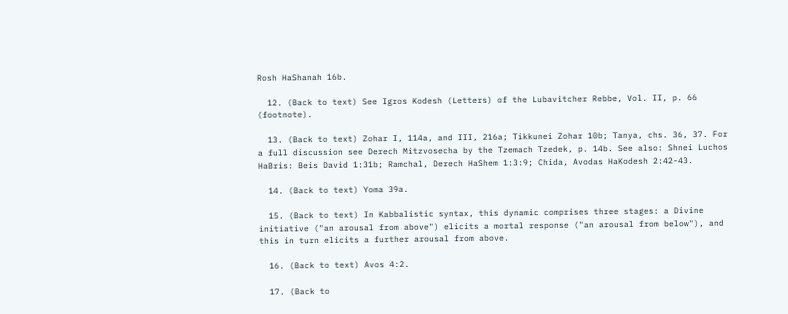Rosh HaShanah 16b.

  12. (Back to text) See Igros Kodesh (Letters) of the Lubavitcher Rebbe, Vol. II, p. 66 (footnote).

  13. (Back to text) Zohar I, 114a, and III, 216a; Tikkunei Zohar 10b; Tanya, chs. 36, 37. For a full discussion see Derech Mitzvosecha by the Tzemach Tzedek, p. 14b. See also: Shnei Luchos HaBris: Beis David 1:31b; Ramchal, Derech HaShem 1:3:9; Chida, Avodas HaKodesh 2:42-43.

  14. (Back to text) Yoma 39a.

  15. (Back to text) In Kabbalistic syntax, this dynamic comprises three stages: a Divine initiative ("an arousal from above") elicits a mortal response ("an arousal from below"), and this in turn elicits a further arousal from above.

  16. (Back to text) Avos 4:2.

  17. (Back to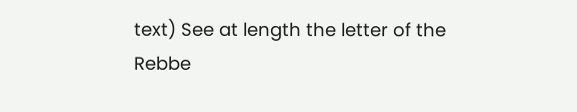text) See at length the letter of the Rebbe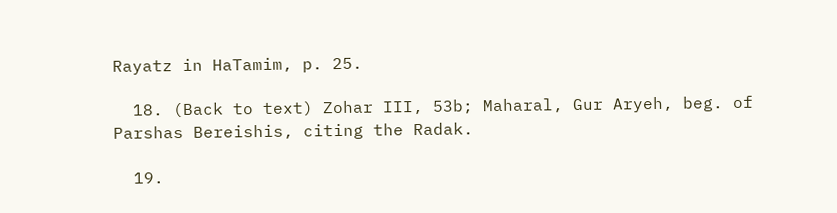Rayatz in HaTamim, p. 25.

  18. (Back to text) Zohar III, 53b; Maharal, Gur Aryeh, beg. of Parshas Bereishis, citing the Radak.

  19.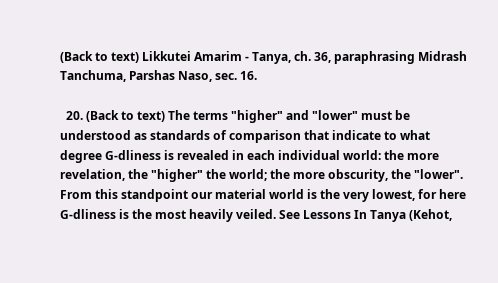(Back to text) Likkutei Amarim - Tanya, ch. 36, paraphrasing Midrash Tanchuma, Parshas Naso, sec. 16.

  20. (Back to text) The terms "higher" and "lower" must be understood as standards of comparison that indicate to what degree G-dliness is revealed in each individual world: the more revelation, the "higher" the world; the more obscurity, the "lower". From this standpoint our material world is the very lowest, for here G-dliness is the most heavily veiled. See Lessons In Tanya (Kehot,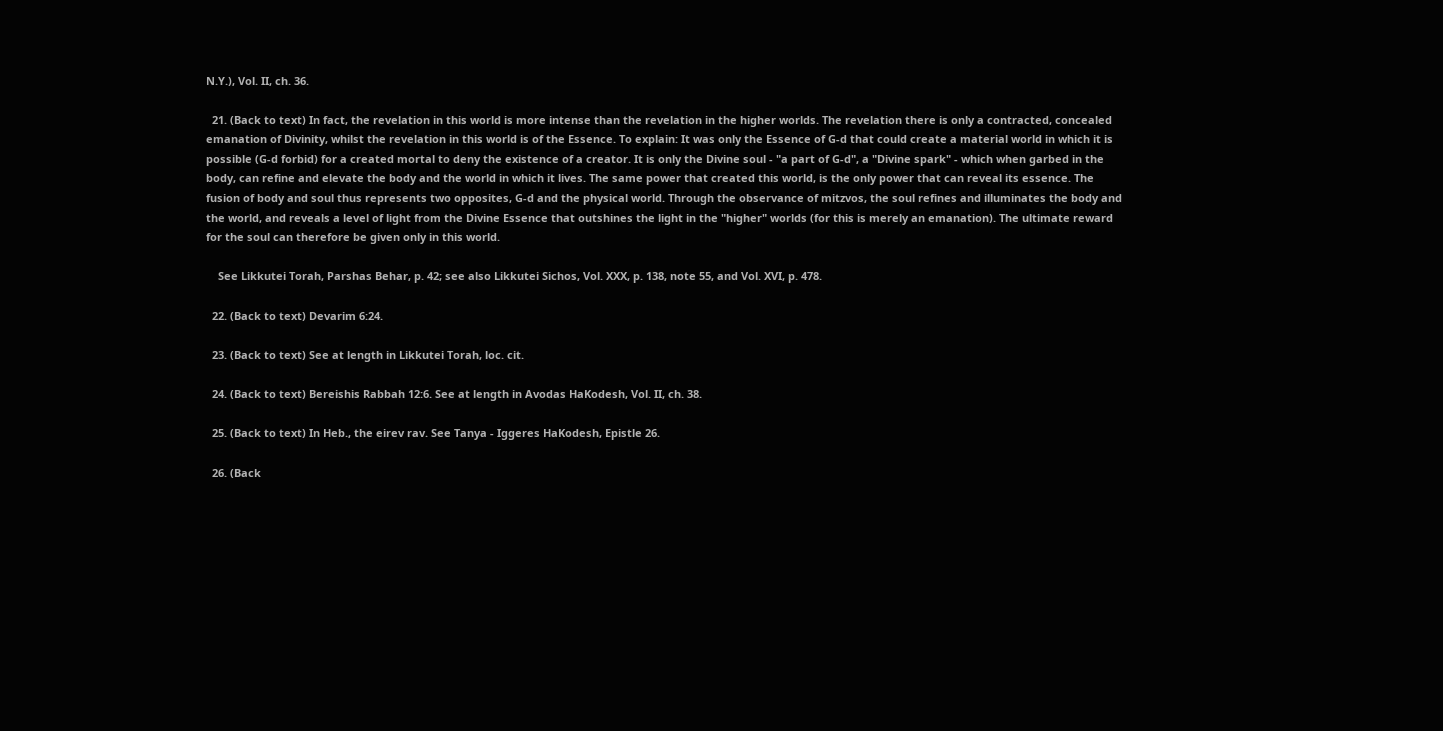N.Y.), Vol. II, ch. 36.

  21. (Back to text) In fact, the revelation in this world is more intense than the revelation in the higher worlds. The revelation there is only a contracted, concealed emanation of Divinity, whilst the revelation in this world is of the Essence. To explain: It was only the Essence of G-d that could create a material world in which it is possible (G-d forbid) for a created mortal to deny the existence of a creator. It is only the Divine soul - "a part of G-d", a "Divine spark" - which when garbed in the body, can refine and elevate the body and the world in which it lives. The same power that created this world, is the only power that can reveal its essence. The fusion of body and soul thus represents two opposites, G-d and the physical world. Through the observance of mitzvos, the soul refines and illuminates the body and the world, and reveals a level of light from the Divine Essence that outshines the light in the "higher" worlds (for this is merely an emanation). The ultimate reward for the soul can therefore be given only in this world.

    See Likkutei Torah, Parshas Behar, p. 42; see also Likkutei Sichos, Vol. XXX, p. 138, note 55, and Vol. XVI, p. 478.

  22. (Back to text) Devarim 6:24.

  23. (Back to text) See at length in Likkutei Torah, loc. cit.

  24. (Back to text) Bereishis Rabbah 12:6. See at length in Avodas HaKodesh, Vol. II, ch. 38.

  25. (Back to text) In Heb., the eirev rav. See Tanya - Iggeres HaKodesh, Epistle 26.

  26. (Back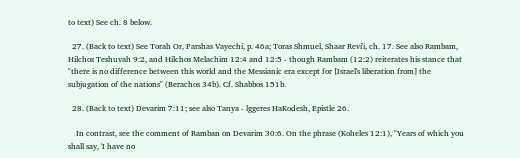to text) See ch. 8 below.

  27. (Back to text) See Torah Or, Parshas Vayechi, p. 46a; Toras Shmuel, Shaar Revi'i, ch. 17. See also Rambam, Hilchos Teshuvah 9:2, and Hilchos Melachim 12:4 and 12:5 - though Rambam (12:2) reiterates his stance that "there is no difference between this world and the Messianic era except for [Israel's liberation from] the subjugation of the nations" (Berachos 34b). Cf. Shabbos 151b.

  28. (Back to text) Devarim 7:11; see also Tanya - lggeres HaKodesh, Epistle 26.

    In contrast, see the comment of Ramban on Devarim 30:6. On the phrase (Koheles 12:1), "Years of which you shall say, 'I have no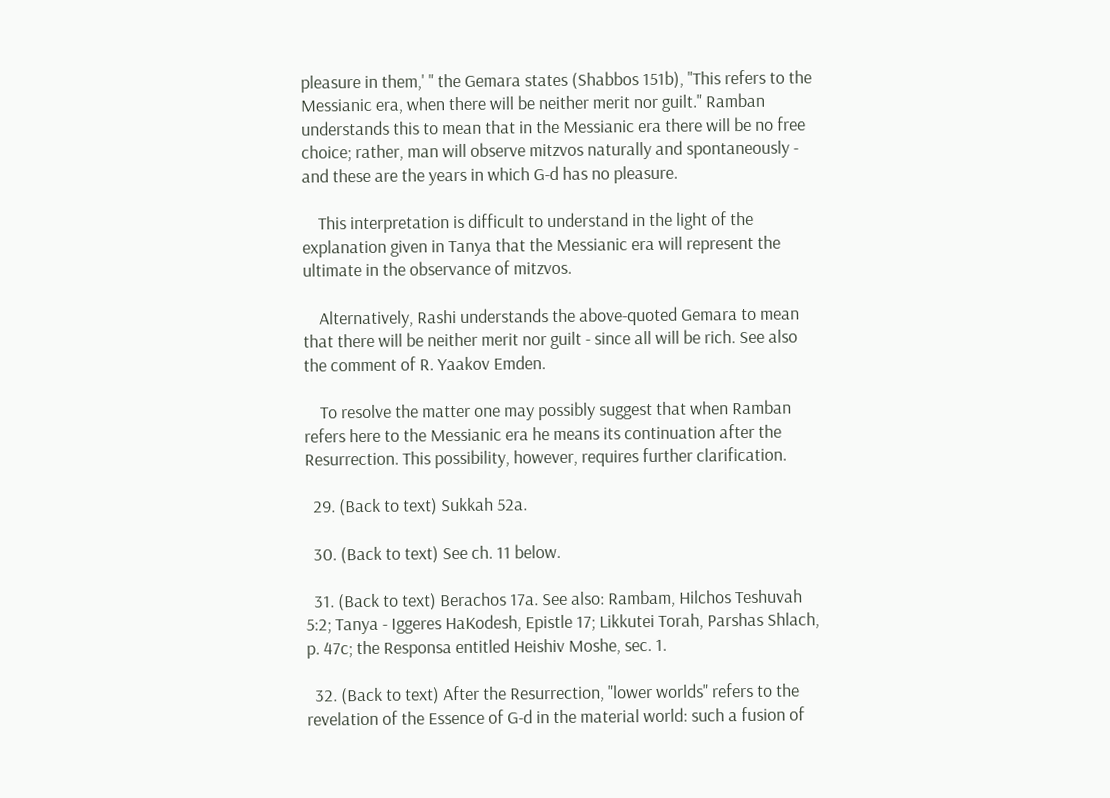pleasure in them,' " the Gemara states (Shabbos 151b), "This refers to the Messianic era, when there will be neither merit nor guilt." Ramban understands this to mean that in the Messianic era there will be no free choice; rather, man will observe mitzvos naturally and spontaneously - and these are the years in which G-d has no pleasure.

    This interpretation is difficult to understand in the light of the explanation given in Tanya that the Messianic era will represent the ultimate in the observance of mitzvos.

    Alternatively, Rashi understands the above-quoted Gemara to mean that there will be neither merit nor guilt - since all will be rich. See also the comment of R. Yaakov Emden.

    To resolve the matter one may possibly suggest that when Ramban refers here to the Messianic era he means its continuation after the Resurrection. This possibility, however, requires further clarification.

  29. (Back to text) Sukkah 52a.

  30. (Back to text) See ch. 11 below.

  31. (Back to text) Berachos 17a. See also: Rambam, Hilchos Teshuvah 5:2; Tanya - Iggeres HaKodesh, Epistle 17; Likkutei Torah, Parshas Shlach, p. 47c; the Responsa entitled Heishiv Moshe, sec. 1.

  32. (Back to text) After the Resurrection, "lower worlds" refers to the revelation of the Essence of G-d in the material world: such a fusion of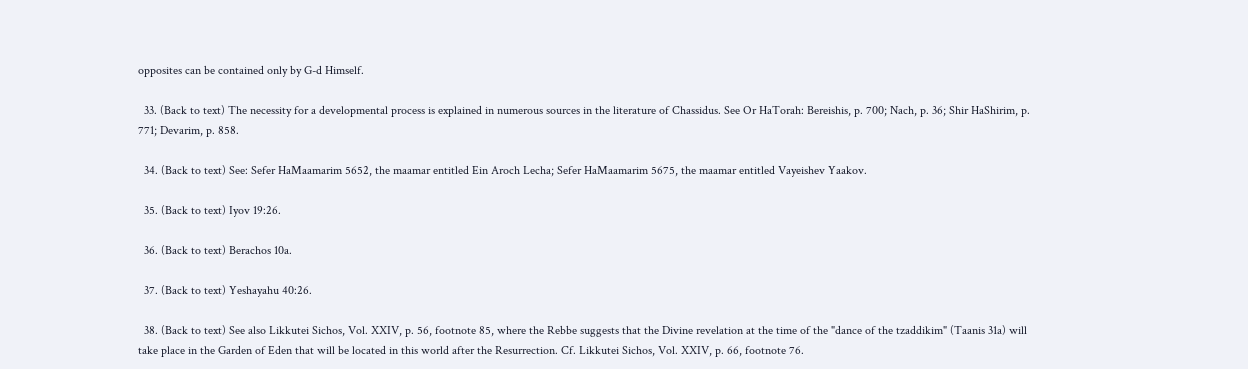opposites can be contained only by G-d Himself.

  33. (Back to text) The necessity for a developmental process is explained in numerous sources in the literature of Chassidus. See Or HaTorah: Bereishis, p. 700; Nach, p. 36; Shir HaShirim, p. 771; Devarim, p. 858.

  34. (Back to text) See: Sefer HaMaamarim 5652, the maamar entitled Ein Aroch Lecha; Sefer HaMaamarim 5675, the maamar entitled Vayeishev Yaakov.

  35. (Back to text) Iyov 19:26.

  36. (Back to text) Berachos 10a.

  37. (Back to text) Yeshayahu 40:26.

  38. (Back to text) See also Likkutei Sichos, Vol. XXIV, p. 56, footnote 85, where the Rebbe suggests that the Divine revelation at the time of the "dance of the tzaddikim" (Taanis 31a) will take place in the Garden of Eden that will be located in this world after the Resurrection. Cf. Likkutei Sichos, Vol. XXIV, p. 66, footnote 76.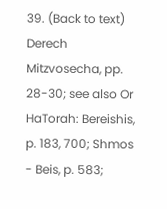39. (Back to text) Derech Mitzvosecha, pp. 28-30; see also Or HaTorah: Bereishis, p. 183, 700; Shmos - Beis, p. 583;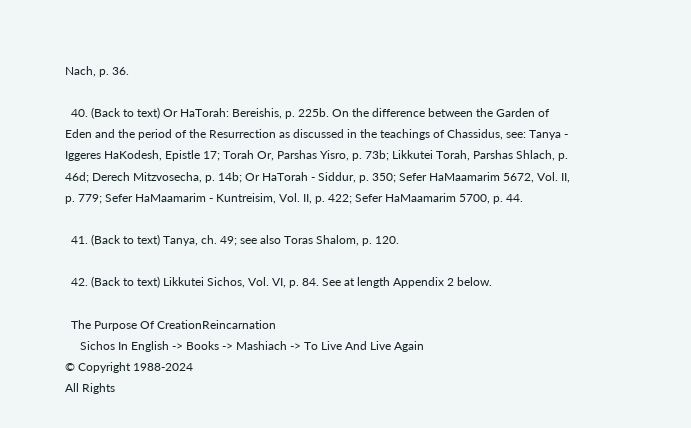Nach, p. 36.

  40. (Back to text) Or HaTorah: Bereishis, p. 225b. On the difference between the Garden of Eden and the period of the Resurrection as discussed in the teachings of Chassidus, see: Tanya - Iggeres HaKodesh, Epistle 17; Torah Or, Parshas Yisro, p. 73b; Likkutei Torah, Parshas Shlach, p. 46d; Derech Mitzvosecha, p. 14b; Or HaTorah - Siddur, p. 350; Sefer HaMaamarim 5672, Vol. II, p. 779; Sefer HaMaamarim - Kuntreisim, Vol. II, p. 422; Sefer HaMaamarim 5700, p. 44.

  41. (Back to text) Tanya, ch. 49; see also Toras Shalom, p. 120.

  42. (Back to text) Likkutei Sichos, Vol. VI, p. 84. See at length Appendix 2 below.

  The Purpose Of CreationReincarnation
     Sichos In English -> Books -> Mashiach -> To Live And Live Again
© Copyright 1988-2024
All Rights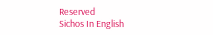Reserved
Sichos In English